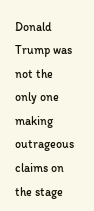Donald Trump was not the only one making outrageous claims on the stage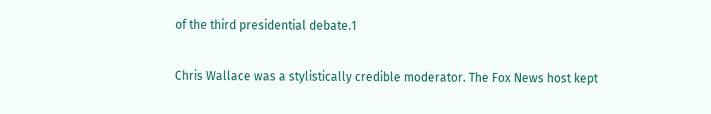of the third presidential debate.1

Chris Wallace was a stylistically credible moderator. The Fox News host kept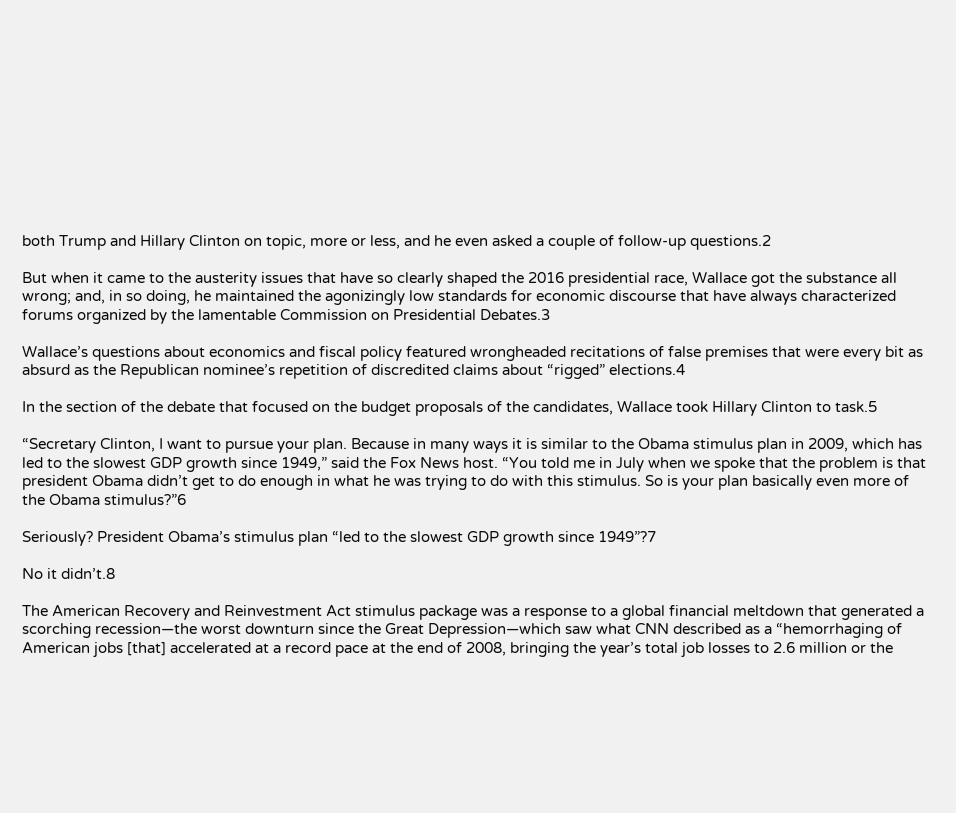both Trump and Hillary Clinton on topic, more or less, and he even asked a couple of follow-up questions.2

But when it came to the austerity issues that have so clearly shaped the 2016 presidential race, Wallace got the substance all wrong; and, in so doing, he maintained the agonizingly low standards for economic discourse that have always characterized forums organized by the lamentable Commission on Presidential Debates.3

Wallace’s questions about economics and fiscal policy featured wrongheaded recitations of false premises that were every bit as absurd as the Republican nominee’s repetition of discredited claims about “rigged” elections.4

In the section of the debate that focused on the budget proposals of the candidates, Wallace took Hillary Clinton to task.5

“Secretary Clinton, I want to pursue your plan. Because in many ways it is similar to the Obama stimulus plan in 2009, which has led to the slowest GDP growth since 1949,” said the Fox News host. “You told me in July when we spoke that the problem is that president Obama didn’t get to do enough in what he was trying to do with this stimulus. So is your plan basically even more of the Obama stimulus?”6

Seriously? President Obama’s stimulus plan “led to the slowest GDP growth since 1949”?7

No it didn’t.8

The American Recovery and Reinvestment Act stimulus package was a response to a global financial meltdown that generated a scorching recession—the worst downturn since the Great Depression—which saw what CNN described as a “hemorrhaging of American jobs [that] accelerated at a record pace at the end of 2008, bringing the year’s total job losses to 2.6 million or the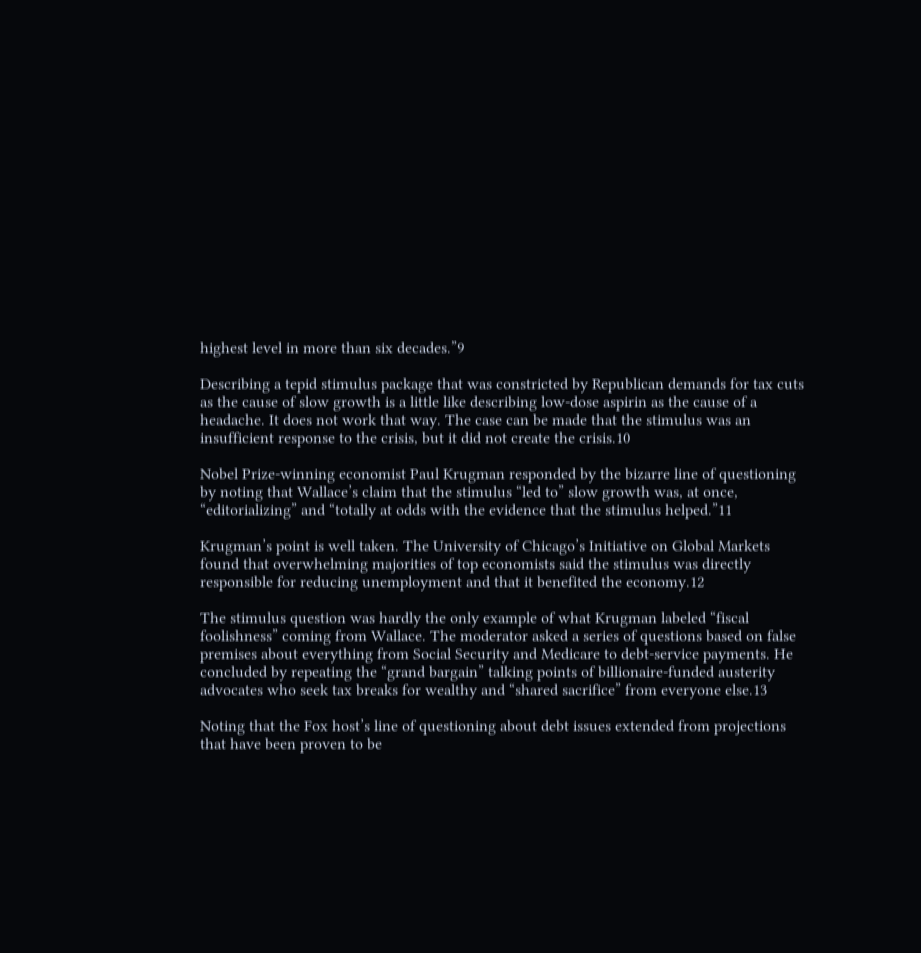highest level in more than six decades.”9

Describing a tepid stimulus package that was constricted by Republican demands for tax cuts as the cause of slow growth is a little like describing low-dose aspirin as the cause of a headache. It does not work that way. The case can be made that the stimulus was an insufficient response to the crisis, but it did not create the crisis.10

Nobel Prize-winning economist Paul Krugman responded by the bizarre line of questioning by noting that Wallace’s claim that the stimulus “led to” slow growth was, at once, “editorializing” and “totally at odds with the evidence that the stimulus helped.”11

Krugman’s point is well taken. The University of Chicago’s Initiative on Global Markets found that overwhelming majorities of top economists said the stimulus was directly responsible for reducing unemployment and that it benefited the economy.12

The stimulus question was hardly the only example of what Krugman labeled “fiscal foolishness” coming from Wallace. The moderator asked a series of questions based on false premises about everything from Social Security and Medicare to debt-service payments. He concluded by repeating the “grand bargain” talking points of billionaire-funded austerity advocates who seek tax breaks for wealthy and “shared sacrifice” from everyone else.13

Noting that the Fox host’s line of questioning about debt issues extended from projections that have been proven to be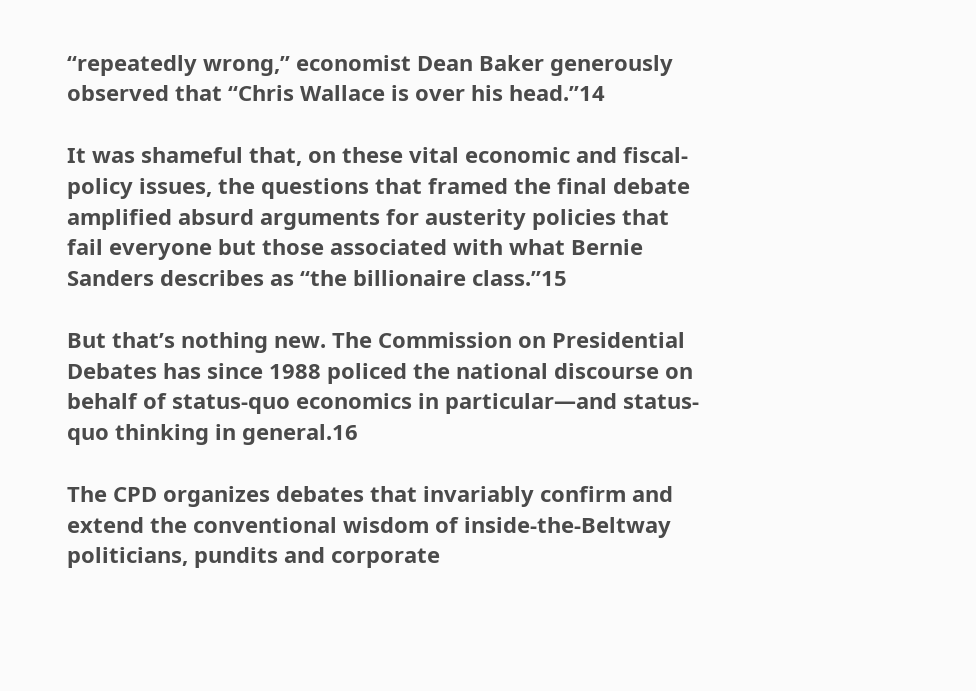“repeatedly wrong,” economist Dean Baker generously observed that “Chris Wallace is over his head.”14

It was shameful that, on these vital economic and fiscal-policy issues, the questions that framed the final debate amplified absurd arguments for austerity policies that fail everyone but those associated with what Bernie Sanders describes as “the billionaire class.”15

But that’s nothing new. The Commission on Presidential Debates has since 1988 policed the national discourse on behalf of status-quo economics in particular—and status-quo thinking in general.16

The CPD organizes debates that invariably confirm and extend the conventional wisdom of inside-the-Beltway politicians, pundits and corporate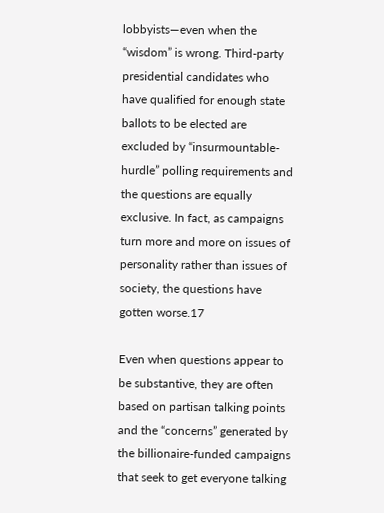lobbyists—even when the “wisdom” is wrong. Third-party presidential candidates who have qualified for enough state ballots to be elected are excluded by “insurmountable-hurdle” polling requirements and the questions are equally exclusive. In fact, as campaigns turn more and more on issues of personality rather than issues of society, the questions have gotten worse.17

Even when questions appear to be substantive, they are often based on partisan talking points and the “concerns” generated by the billionaire-funded campaigns that seek to get everyone talking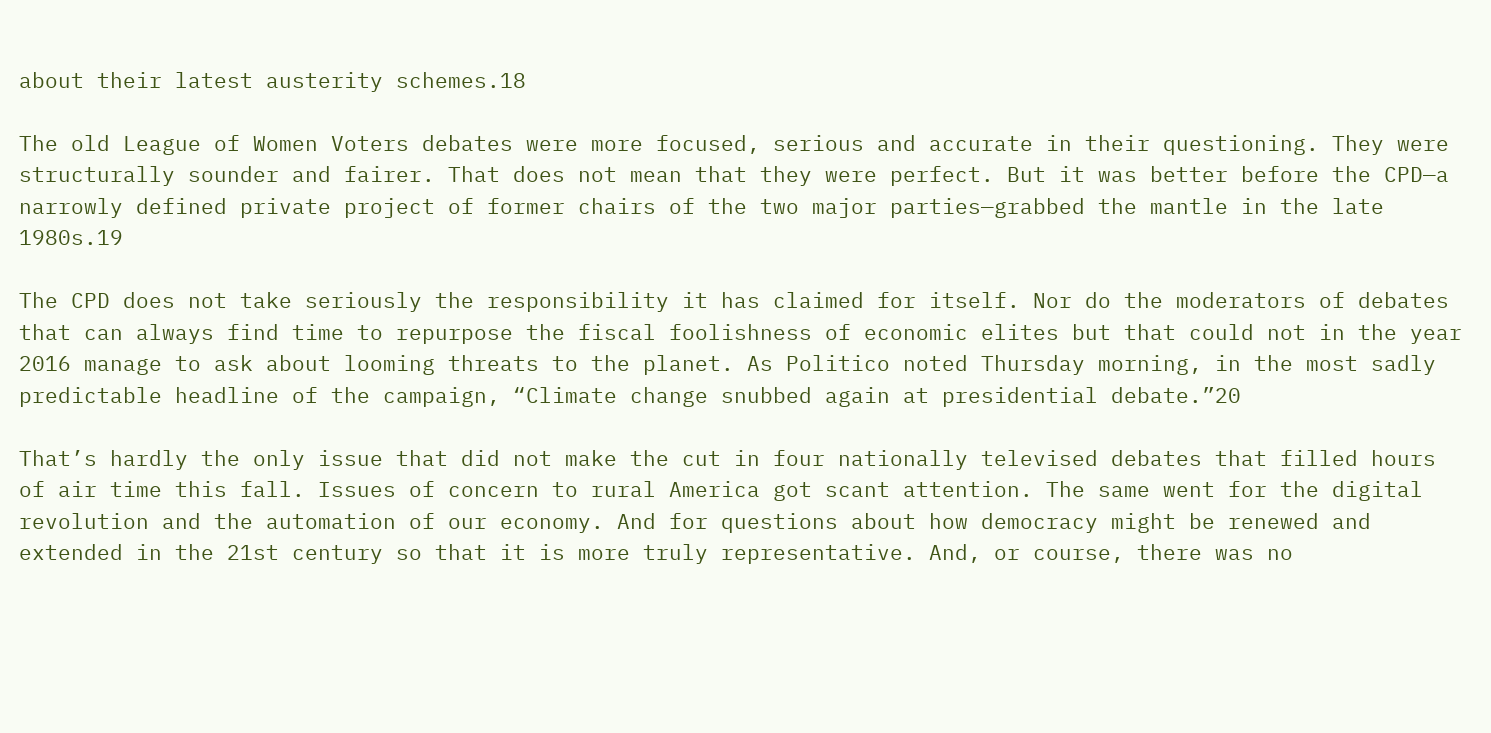about their latest austerity schemes.18

The old League of Women Voters debates were more focused, serious and accurate in their questioning. They were structurally sounder and fairer. That does not mean that they were perfect. But it was better before the CPD—a narrowly defined private project of former chairs of the two major parties—grabbed the mantle in the late 1980s.19

The CPD does not take seriously the responsibility it has claimed for itself. Nor do the moderators of debates that can always find time to repurpose the fiscal foolishness of economic elites but that could not in the year 2016 manage to ask about looming threats to the planet. As Politico noted Thursday morning, in the most sadly predictable headline of the campaign, “Climate change snubbed again at presidential debate.”20

That’s hardly the only issue that did not make the cut in four nationally televised debates that filled hours of air time this fall. Issues of concern to rural America got scant attention. The same went for the digital revolution and the automation of our economy. And for questions about how democracy might be renewed and extended in the 21st century so that it is more truly representative. And, or course, there was no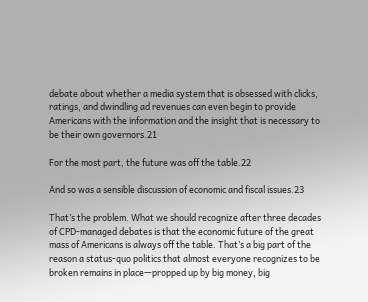debate about whether a media system that is obsessed with clicks, ratings, and dwindling ad revenues can even begin to provide Americans with the information and the insight that is necessary to be their own governors.21

For the most part, the future was off the table.22

And so was a sensible discussion of economic and fiscal issues.23

That’s the problem. What we should recognize after three decades of CPD-managed debates is that the economic future of the great mass of Americans is always off the table. That’s a big part of the reason a status-quo politics that almost everyone recognizes to be broken remains in place—propped up by big money, big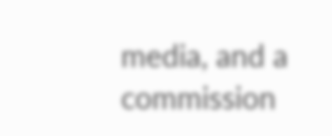media, and a commission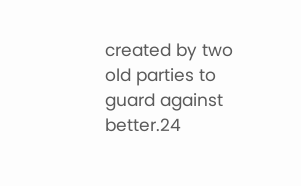created by two old parties to guard against better.24